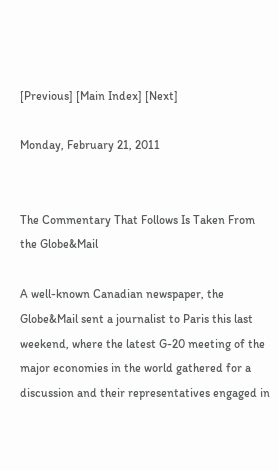[Previous] [Main Index] [Next]

Monday, February 21, 2011


The Commentary That Follows Is Taken From the Globe&Mail

A well-known Canadian newspaper, the Globe&Mail sent a journalist to Paris this last weekend, where the latest G-20 meeting of the major economies in the world gathered for a discussion and their representatives engaged in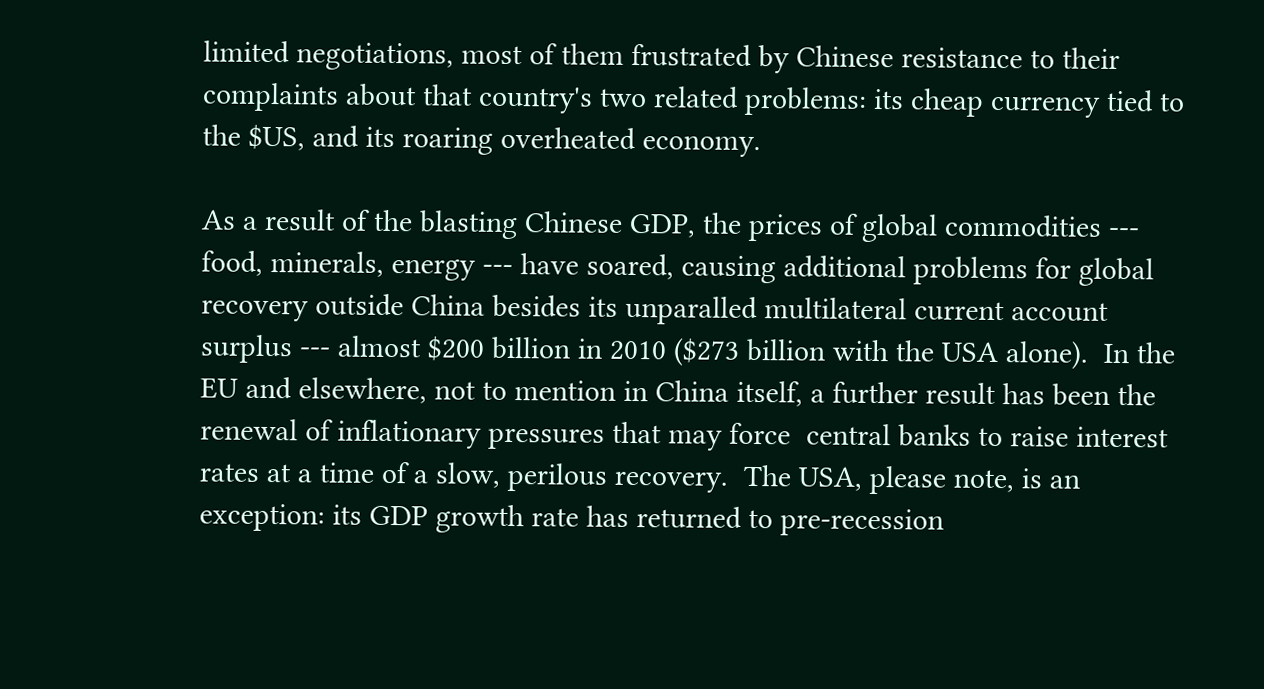limited negotiations, most of them frustrated by Chinese resistance to their complaints about that country's two related problems: its cheap currency tied to the $US, and its roaring overheated economy.

As a result of the blasting Chinese GDP, the prices of global commodities --- food, minerals, energy --- have soared, causing additional problems for global recovery outside China besides its unparalled multilateral current account surplus --- almost $200 billion in 2010 ($273 billion with the USA alone).  In the EU and elsewhere, not to mention in China itself, a further result has been the renewal of inflationary pressures that may force  central banks to raise interest rates at a time of a slow, perilous recovery.  The USA, please note, is an exception: its GDP growth rate has returned to pre-recession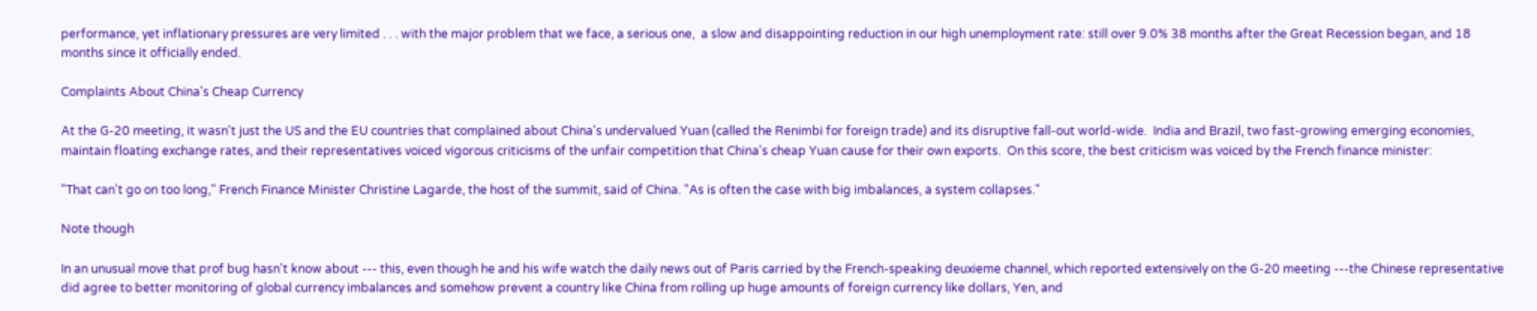performance, yet inflationary pressures are very limited . . . with the major problem that we face, a serious one,  a slow and disappointing reduction in our high unemployment rate: still over 9.0% 38 months after the Great Recession began, and 18 months since it officially ended.

Complaints About China's Cheap Currency

At the G-20 meeting, it wasn't just the US and the EU countries that complained about China's undervalued Yuan (called the Renimbi for foreign trade) and its disruptive fall-out world-wide.  India and Brazil, two fast-growing emerging economies, maintain floating exchange rates, and their representatives voiced vigorous criticisms of the unfair competition that China's cheap Yuan cause for their own exports.  On this score, the best criticism was voiced by the French finance minister:

"That can't go on too long," French Finance Minister Christine Lagarde, the host of the summit, said of China. "As is often the case with big imbalances, a system collapses."

Note though

In an unusual move that prof bug hasn't know about --- this, even though he and his wife watch the daily news out of Paris carried by the French-speaking deuxieme channel, which reported extensively on the G-20 meeting ---the Chinese representative did agree to better monitoring of global currency imbalances and somehow prevent a country like China from rolling up huge amounts of foreign currency like dollars, Yen, and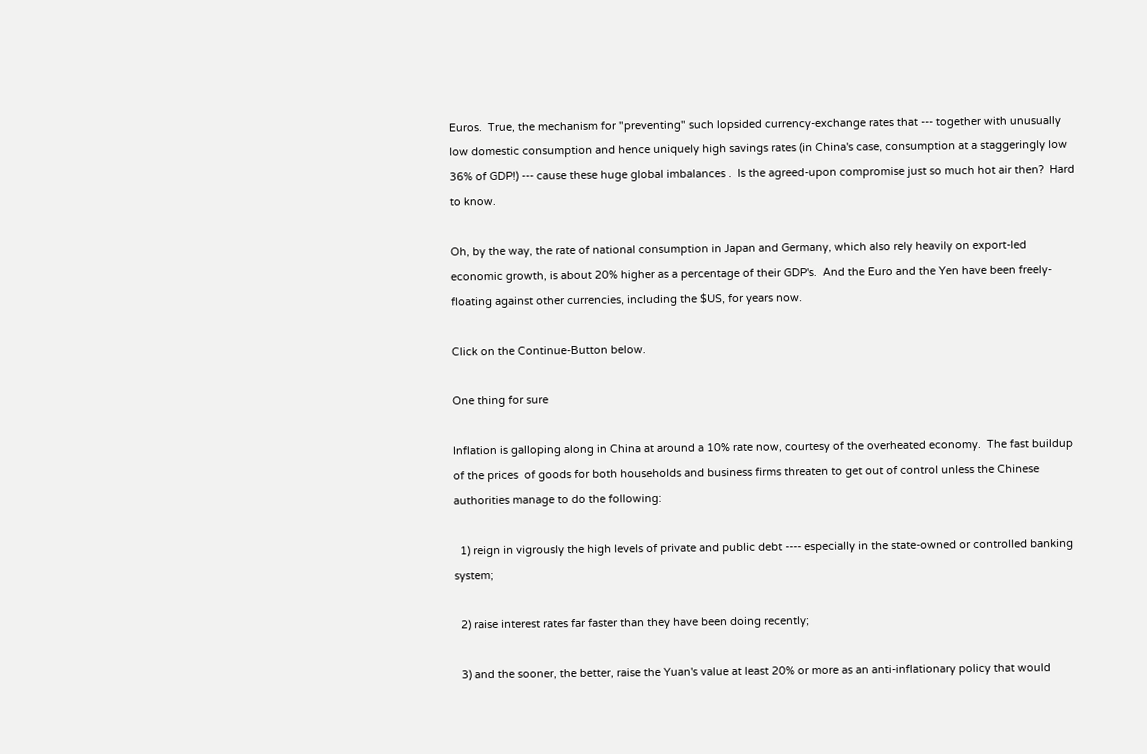Euros.  True, the mechanism for "preventing" such lopsided currency-exchange rates that --- together with unusually low domestic consumption and hence uniquely high savings rates (in China's case, consumption at a staggeringly low 36% of GDP!) --- cause these huge global imbalances .  Is the agreed-upon compromise just so much hot air then?  Hard to know.

Oh, by the way, the rate of national consumption in Japan and Germany, which also rely heavily on export-led economic growth, is about 20% higher as a percentage of their GDP's.  And the Euro and the Yen have been freely-floating against other currencies, including the $US, for years now.

Click on the Continue-Button below.

One thing for sure

Inflation is galloping along in China at around a 10% rate now, courtesy of the overheated economy.  The fast buildup of the prices  of goods for both households and business firms threaten to get out of control unless the Chinese authorities manage to do the following:

  1) reign in vigrously the high levels of private and public debt ---- especially in the state-owned or controlled banking system;

  2) raise interest rates far faster than they have been doing recently;

  3) and the sooner, the better, raise the Yuan's value at least 20% or more as an anti-inflationary policy that would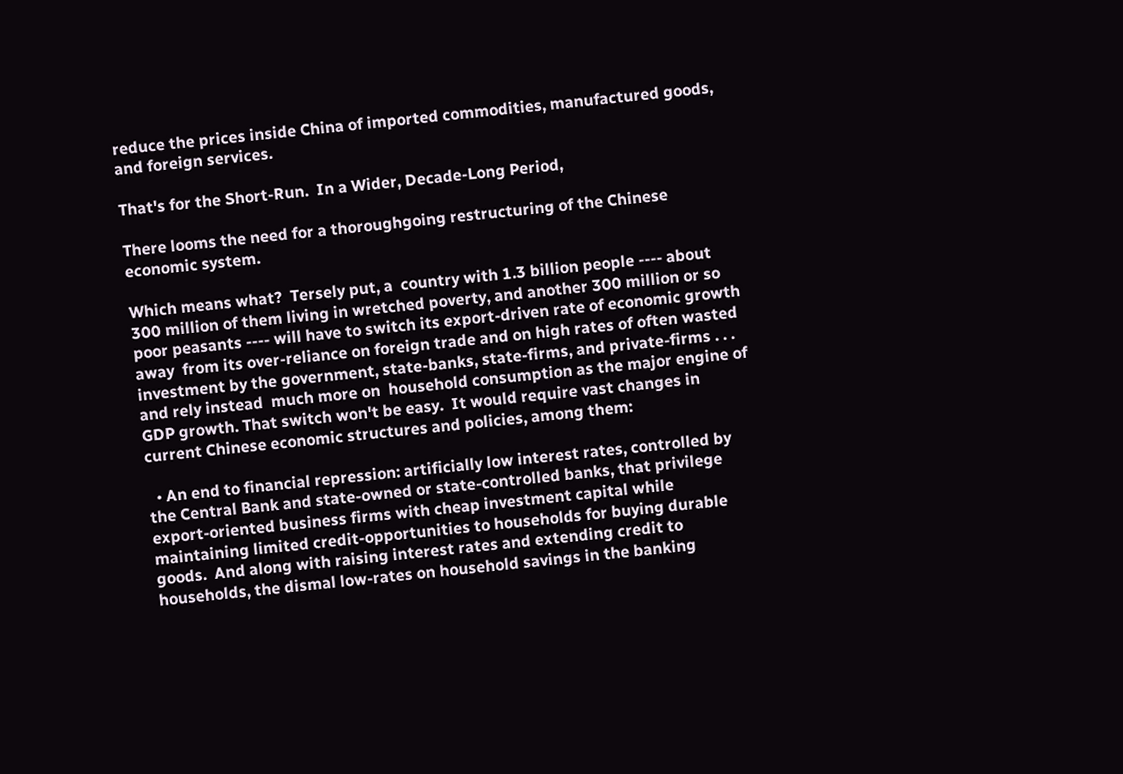reduce the prices inside China of imported commodities, manufactured goods, and foreign services.

That's for the Short-Run.  In a Wider, Decade-Long Period,

There looms the need for a thoroughgoing restructuring of the Chinese economic system.

Which means what?  Tersely put, a  country with 1.3 billion people ---- about 300 million of them living in wretched poverty, and another 300 million or so poor peasants ---- will have to switch its export-driven rate of economic growth away  from its over-reliance on foreign trade and on high rates of often wasted investment by the government, state-banks, state-firms, and private-firms . . . and rely instead  much more on  household consumption as the major engine of GDP growth. That switch won't be easy.  It would require vast changes in current Chinese economic structures and policies, among them:

  • An end to financial repression: artificially low interest rates, controlled by the Central Bank and state-owned or state-controlled banks, that privilege export-oriented business firms with cheap investment capital while maintaining limited credit-opportunities to households for buying durable goods.  And along with raising interest rates and extending credit to households, the dismal low-rates on household savings in the banking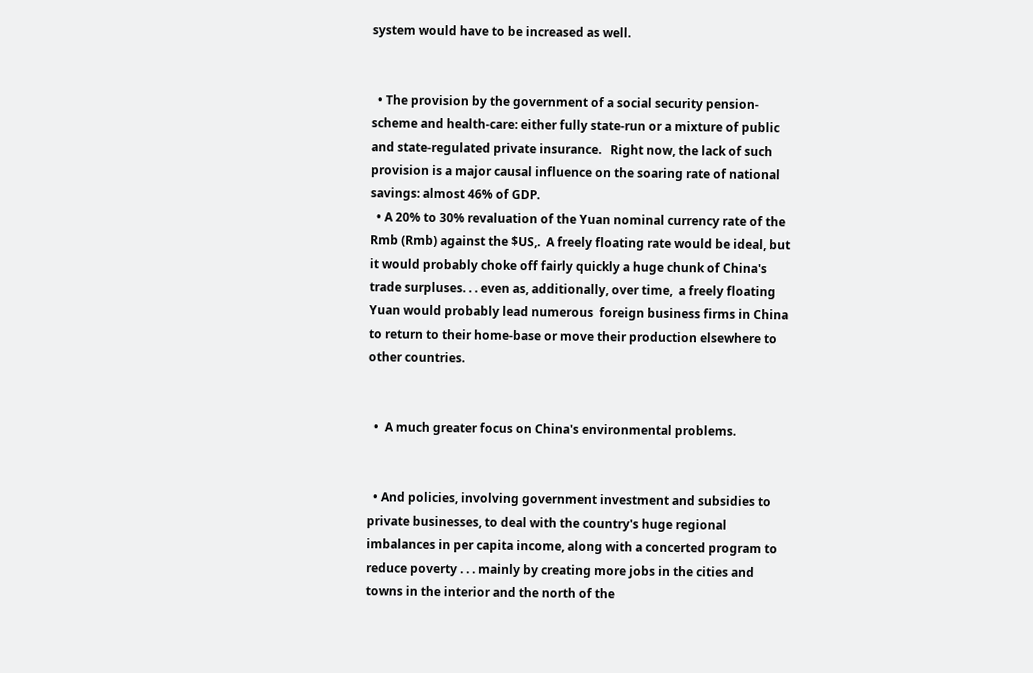system would have to be increased as well.


  • The provision by the government of a social security pension-scheme and health-care: either fully state-run or a mixture of public and state-regulated private insurance.   Right now, the lack of such provision is a major causal influence on the soaring rate of national savings: almost 46% of GDP.
  • A 20% to 30% revaluation of the Yuan nominal currency rate of the Rmb (Rmb) against the $US,.  A freely floating rate would be ideal, but it would probably choke off fairly quickly a huge chunk of China's  trade surpluses. . . even as, additionally, over time,  a freely floating  Yuan would probably lead numerous  foreign business firms in China to return to their home-base or move their production elsewhere to other countries.


  •  A much greater focus on China's environmental problems.


  • And policies, involving government investment and subsidies to private businesses, to deal with the country's huge regional imbalances in per capita income, along with a concerted program to reduce poverty . . . mainly by creating more jobs in the cities and towns in the interior and the north of the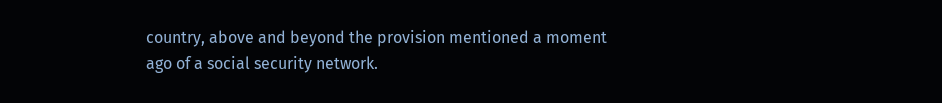country, above and beyond the provision mentioned a moment ago of a social security network.